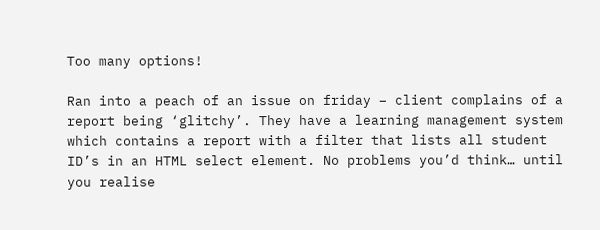Too many options!

Ran into a peach of an issue on friday – client complains of a report being ‘glitchy’. They have a learning management system which contains a report with a filter that lists all student ID’s in an HTML select element. No problems you’d think… until you realise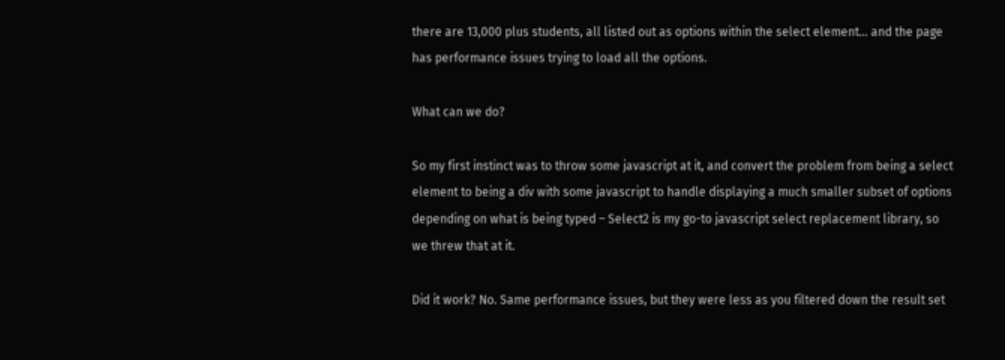there are 13,000 plus students, all listed out as options within the select element… and the page has performance issues trying to load all the options.

What can we do?

So my first instinct was to throw some javascript at it, and convert the problem from being a select element to being a div with some javascript to handle displaying a much smaller subset of options depending on what is being typed – Select2 is my go-to javascript select replacement library, so we threw that at it.

Did it work? No. Same performance issues, but they were less as you filtered down the result set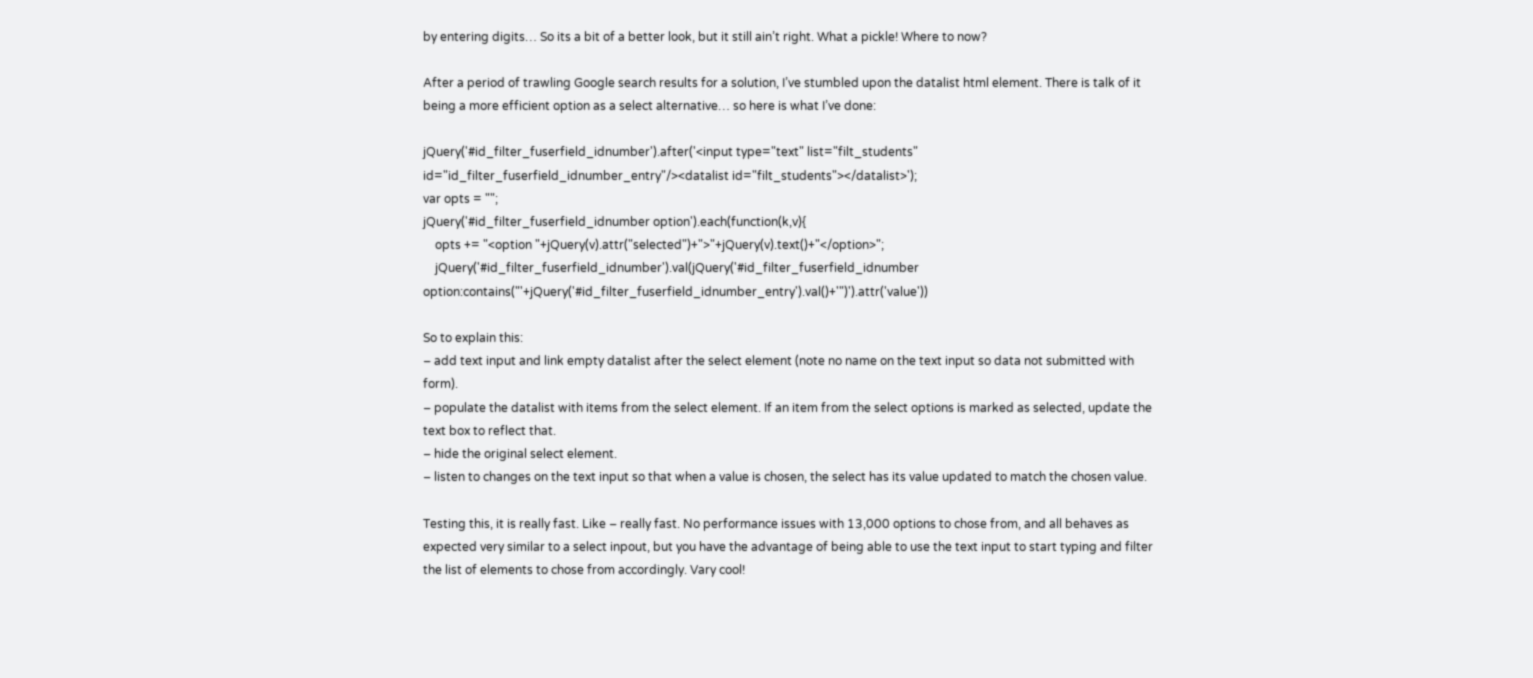by entering digits… So its a bit of a better look, but it still ain’t right. What a pickle! Where to now?

After a period of trawling Google search results for a solution, I’ve stumbled upon the datalist html element. There is talk of it being a more efficient option as a select alternative… so here is what I’ve done:

jQuery('#id_filter_fuserfield_idnumber').after('<input type="text" list="filt_students" id="id_filter_fuserfield_idnumber_entry"/><datalist id="filt_students"></datalist>');
var opts = "";
jQuery('#id_filter_fuserfield_idnumber option').each(function(k,v){
    opts += "<option "+jQuery(v).attr("selected")+">"+jQuery(v).text()+"</option>";
    jQuery('#id_filter_fuserfield_idnumber').val(jQuery('#id_filter_fuserfield_idnumber option:contains("'+jQuery('#id_filter_fuserfield_idnumber_entry').val()+'")').attr('value'))

So to explain this:
– add text input and link empty datalist after the select element (note no name on the text input so data not submitted with form).
– populate the datalist with items from the select element. If an item from the select options is marked as selected, update the text box to reflect that.
– hide the original select element.
– listen to changes on the text input so that when a value is chosen, the select has its value updated to match the chosen value.

Testing this, it is really fast. Like – really fast. No performance issues with 13,000 options to chose from, and all behaves as expected very similar to a select inpout, but you have the advantage of being able to use the text input to start typing and filter the list of elements to chose from accordingly. Vary cool!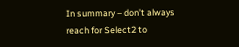In summary – don’t always reach for Select2 to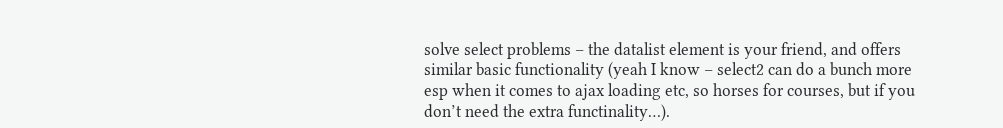solve select problems – the datalist element is your friend, and offers similar basic functionality (yeah I know – select2 can do a bunch more esp when it comes to ajax loading etc, so horses for courses, but if you don’t need the extra functinality…).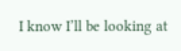I know I’ll be looking at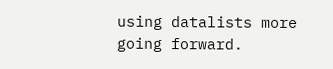using datalists more going forward.